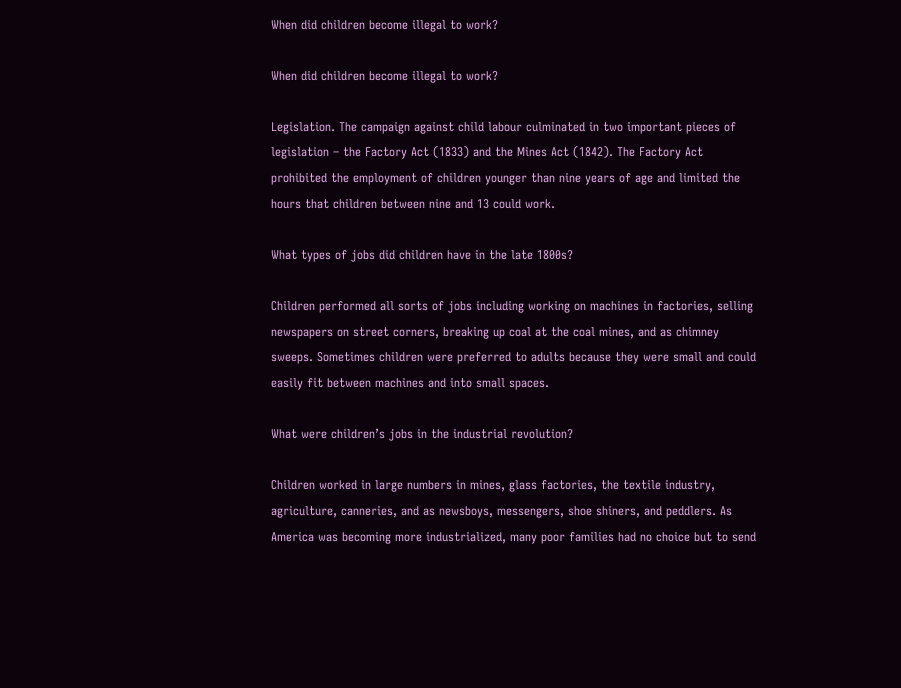When did children become illegal to work?

When did children become illegal to work?

Legislation. The campaign against child labour culminated in two important pieces of legislation – the Factory Act (1833) and the Mines Act (1842). The Factory Act prohibited the employment of children younger than nine years of age and limited the hours that children between nine and 13 could work.

What types of jobs did children have in the late 1800s?

Children performed all sorts of jobs including working on machines in factories, selling newspapers on street corners, breaking up coal at the coal mines, and as chimney sweeps. Sometimes children were preferred to adults because they were small and could easily fit between machines and into small spaces.

What were children’s jobs in the industrial revolution?

Children worked in large numbers in mines, glass factories, the textile industry, agriculture, canneries, and as newsboys, messengers, shoe shiners, and peddlers. As America was becoming more industrialized, many poor families had no choice but to send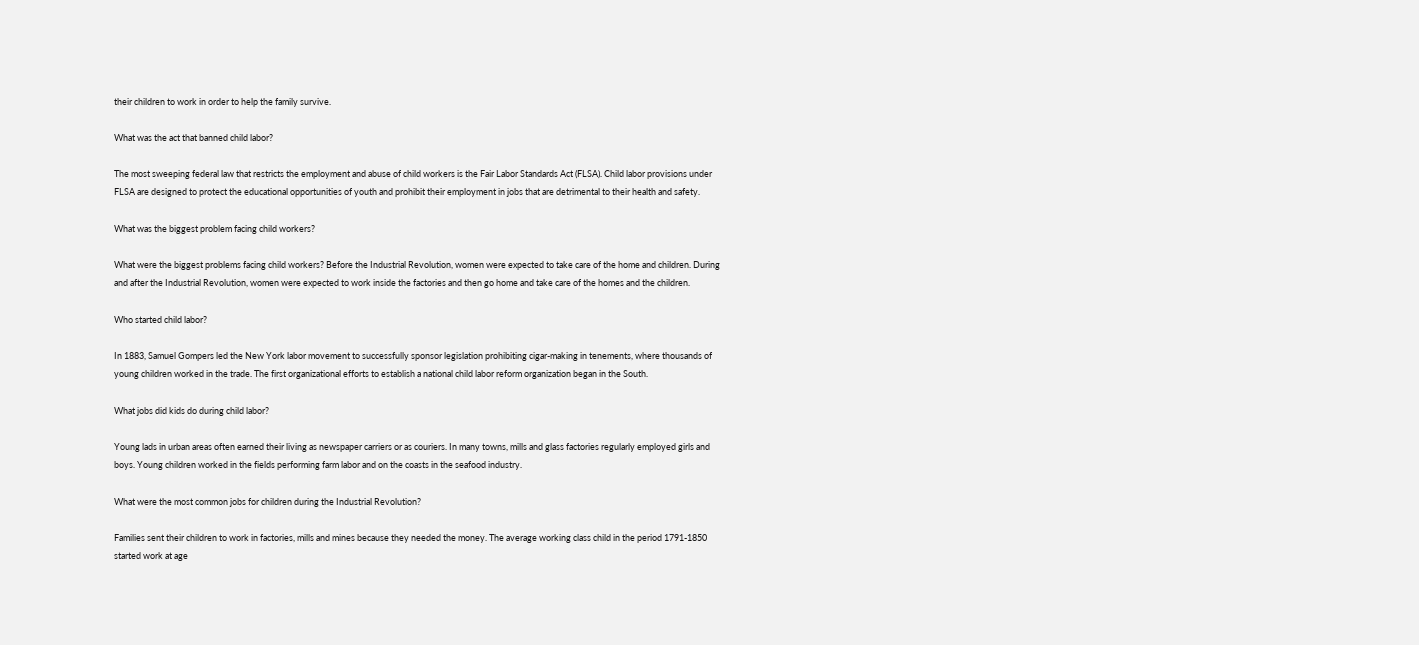their children to work in order to help the family survive.

What was the act that banned child labor?

The most sweeping federal law that restricts the employment and abuse of child workers is the Fair Labor Standards Act (FLSA). Child labor provisions under FLSA are designed to protect the educational opportunities of youth and prohibit their employment in jobs that are detrimental to their health and safety.

What was the biggest problem facing child workers?

What were the biggest problems facing child workers? Before the Industrial Revolution, women were expected to take care of the home and children. During and after the Industrial Revolution, women were expected to work inside the factories and then go home and take care of the homes and the children.

Who started child labor?

In 1883, Samuel Gompers led the New York labor movement to successfully sponsor legislation prohibiting cigar-making in tenements, where thousands of young children worked in the trade. The first organizational efforts to establish a national child labor reform organization began in the South.

What jobs did kids do during child labor?

Young lads in urban areas often earned their living as newspaper carriers or as couriers. In many towns, mills and glass factories regularly employed girls and boys. Young children worked in the fields performing farm labor and on the coasts in the seafood industry.

What were the most common jobs for children during the Industrial Revolution?

Families sent their children to work in factories, mills and mines because they needed the money. The average working class child in the period 1791-1850 started work at age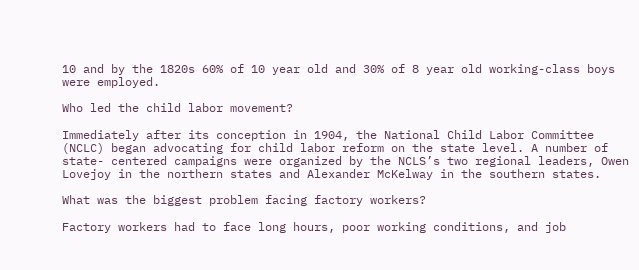10 and by the 1820s 60% of 10 year old and 30% of 8 year old working-class boys were employed.

Who led the child labor movement?

Immediately after its conception in 1904, the National Child Labor Committee (NCLC) began advocating for child labor reform on the state level. A number of state- centered campaigns were organized by the NCLS’s two regional leaders, Owen Lovejoy in the northern states and Alexander McKelway in the southern states.

What was the biggest problem facing factory workers?

Factory workers had to face long hours, poor working conditions, and job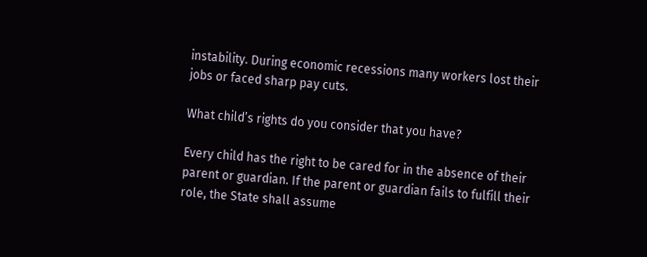instability. During economic recessions many workers lost their jobs or faced sharp pay cuts.

What child’s rights do you consider that you have?

Every child has the right to be cared for in the absence of their parent or guardian. If the parent or guardian fails to fulfill their role, the State shall assume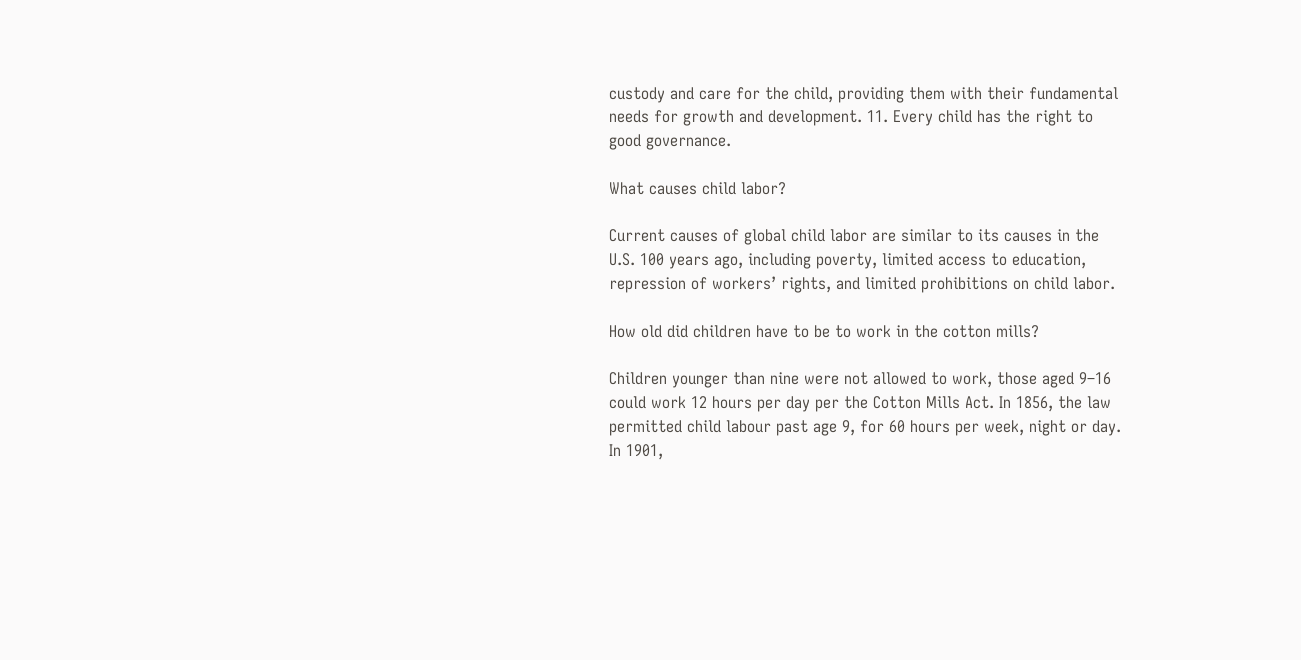custody and care for the child, providing them with their fundamental needs for growth and development. 11. Every child has the right to good governance.

What causes child labor?

Current causes of global child labor are similar to its causes in the U.S. 100 years ago, including poverty, limited access to education, repression of workers’ rights, and limited prohibitions on child labor.

How old did children have to be to work in the cotton mills?

Children younger than nine were not allowed to work, those aged 9–16 could work 12 hours per day per the Cotton Mills Act. In 1856, the law permitted child labour past age 9, for 60 hours per week, night or day. In 1901,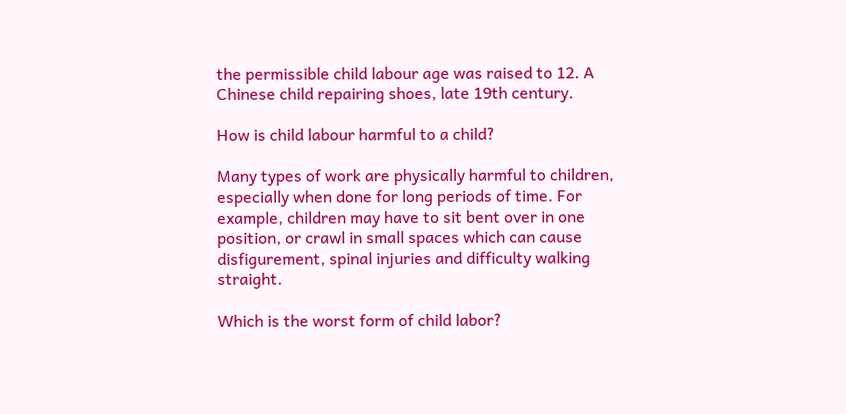the permissible child labour age was raised to 12. A Chinese child repairing shoes, late 19th century.

How is child labour harmful to a child?

Many types of work are physically harmful to children, especially when done for long periods of time. For example, children may have to sit bent over in one position, or crawl in small spaces which can cause disfigurement, spinal injuries and difficulty walking straight.

Which is the worst form of child labor?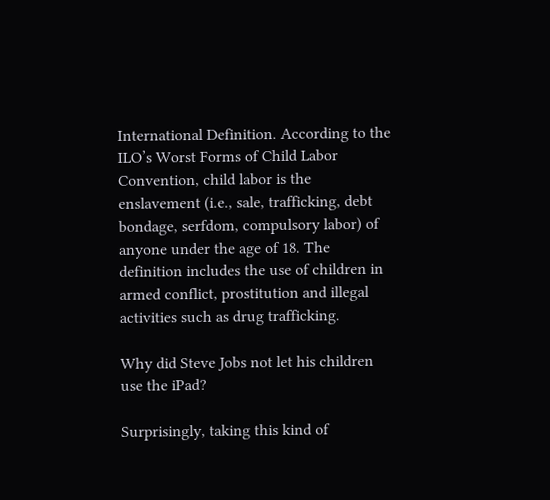International Definition. According to the ILO’s Worst Forms of Child Labor Convention, child labor is the enslavement (i.e., sale, trafficking, debt bondage, serfdom, compulsory labor) of anyone under the age of 18. The definition includes the use of children in armed conflict, prostitution and illegal activities such as drug trafficking.

Why did Steve Jobs not let his children use the iPad?

Surprisingly, taking this kind of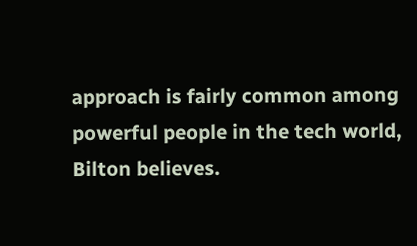approach is fairly common among powerful people in the tech world, Bilton believes.